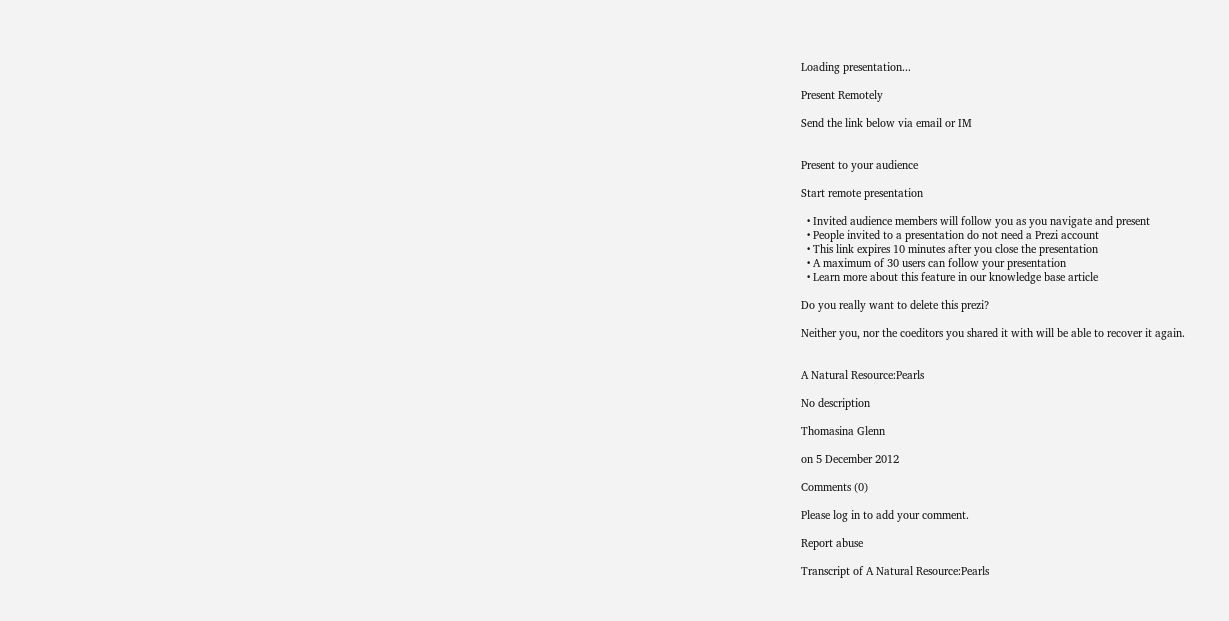Loading presentation...

Present Remotely

Send the link below via email or IM


Present to your audience

Start remote presentation

  • Invited audience members will follow you as you navigate and present
  • People invited to a presentation do not need a Prezi account
  • This link expires 10 minutes after you close the presentation
  • A maximum of 30 users can follow your presentation
  • Learn more about this feature in our knowledge base article

Do you really want to delete this prezi?

Neither you, nor the coeditors you shared it with will be able to recover it again.


A Natural Resource:Pearls

No description

Thomasina Glenn

on 5 December 2012

Comments (0)

Please log in to add your comment.

Report abuse

Transcript of A Natural Resource:Pearls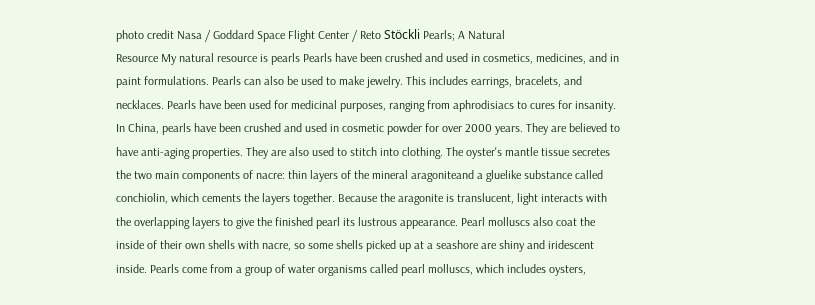photo credit Nasa / Goddard Space Flight Center / Reto Stöckli Pearls; A Natural
Resource My natural resource is pearls Pearls have been crushed and used in cosmetics, medicines, and in paint formulations. Pearls can also be used to make jewelry. This includes earrings, bracelets, and necklaces. Pearls have been used for medicinal purposes, ranging from aphrodisiacs to cures for insanity. In China, pearls have been crushed and used in cosmetic powder for over 2000 years. They are believed to have anti-aging properties. They are also used to stitch into clothing. The oyster's mantle tissue secretes the two main components of nacre: thin layers of the mineral aragoniteand a gluelike substance called conchiolin, which cements the layers together. Because the aragonite is translucent, light interacts with the overlapping layers to give the finished pearl its lustrous appearance. Pearl molluscs also coat the inside of their own shells with nacre, so some shells picked up at a seashore are shiny and iridescent inside. Pearls come from a group of water organisms called pearl molluscs, which includes oysters,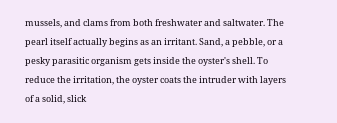mussels, and clams from both freshwater and saltwater. The pearl itself actually begins as an irritant. Sand, a pebble, or a pesky parasitic organism gets inside the oyster's shell. To reduce the irritation, the oyster coats the intruder with layers of a solid, slick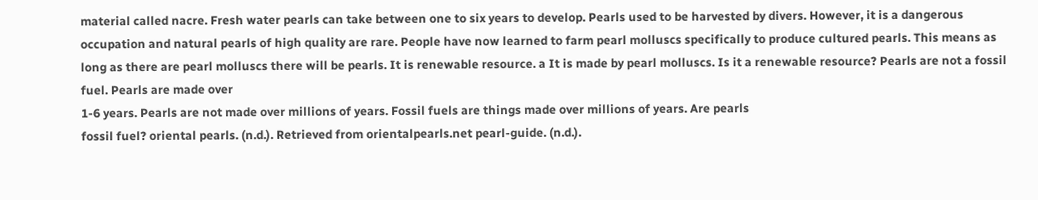material called nacre. Fresh water pearls can take between one to six years to develop. Pearls used to be harvested by divers. However, it is a dangerous occupation and natural pearls of high quality are rare. People have now learned to farm pearl molluscs specifically to produce cultured pearls. This means as long as there are pearl molluscs there will be pearls. It is renewable resource. a It is made by pearl molluscs. Is it a renewable resource? Pearls are not a fossil fuel. Pearls are made over
1-6 years. Pearls are not made over millions of years. Fossil fuels are things made over millions of years. Are pearls
fossil fuel? oriental pearls. (n.d.). Retrieved from orientalpearls.net pearl-guide. (n.d.).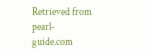Retrieved from pearl-guide.com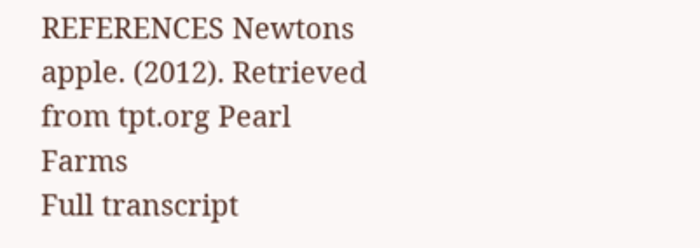REFERENCES Newtons apple. (2012). Retrieved from tpt.org Pearl Farms
Full transcript